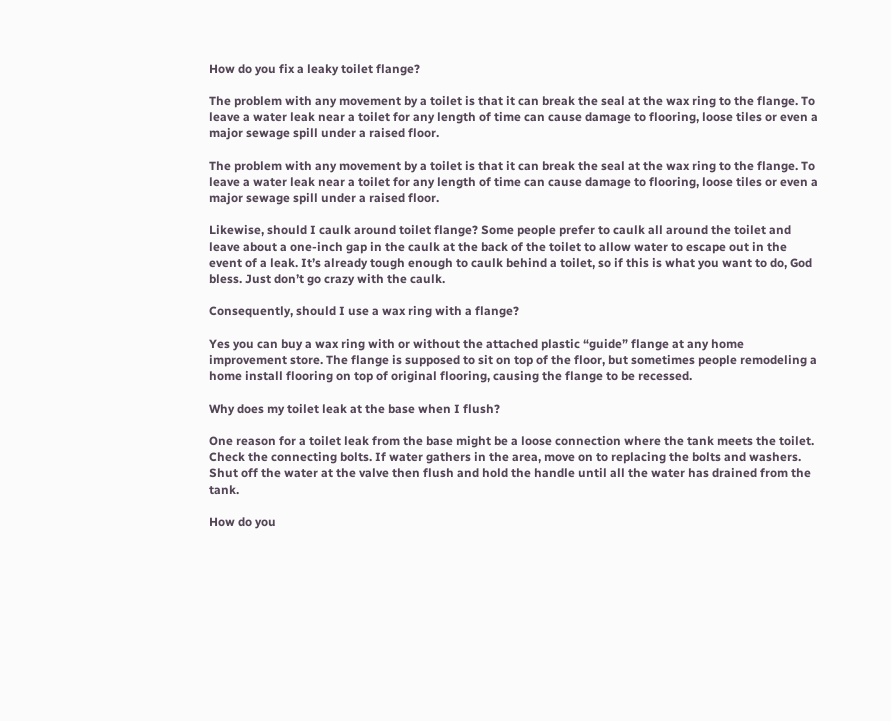How do you fix a leaky toilet flange?

The problem with any movement by a toilet is that it can break the seal at the wax ring to the flange. To leave a water leak near a toilet for any length of time can cause damage to flooring, loose tiles or even a major sewage spill under a raised floor.

The problem with any movement by a toilet is that it can break the seal at the wax ring to the flange. To leave a water leak near a toilet for any length of time can cause damage to flooring, loose tiles or even a major sewage spill under a raised floor.

Likewise, should I caulk around toilet flange? Some people prefer to caulk all around the toilet and leave about a one-inch gap in the caulk at the back of the toilet to allow water to escape out in the event of a leak. It’s already tough enough to caulk behind a toilet, so if this is what you want to do, God bless. Just don’t go crazy with the caulk.

Consequently, should I use a wax ring with a flange?

Yes you can buy a wax ring with or without the attached plastic “guide” flange at any home improvement store. The flange is supposed to sit on top of the floor, but sometimes people remodeling a home install flooring on top of original flooring, causing the flange to be recessed.

Why does my toilet leak at the base when I flush?

One reason for a toilet leak from the base might be a loose connection where the tank meets the toilet. Check the connecting bolts. If water gathers in the area, move on to replacing the bolts and washers. Shut off the water at the valve then flush and hold the handle until all the water has drained from the tank.

How do you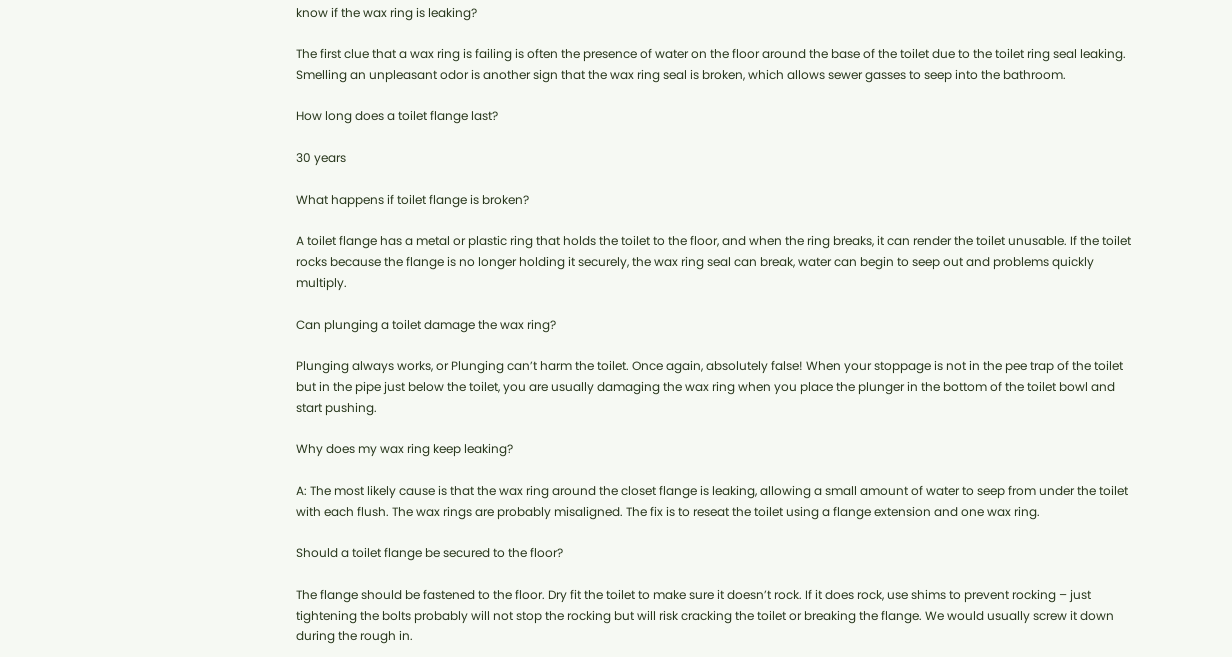know if the wax ring is leaking?

The first clue that a wax ring is failing is often the presence of water on the floor around the base of the toilet due to the toilet ring seal leaking. Smelling an unpleasant odor is another sign that the wax ring seal is broken, which allows sewer gasses to seep into the bathroom.

How long does a toilet flange last?

30 years

What happens if toilet flange is broken?

A toilet flange has a metal or plastic ring that holds the toilet to the floor, and when the ring breaks, it can render the toilet unusable. If the toilet rocks because the flange is no longer holding it securely, the wax ring seal can break, water can begin to seep out and problems quickly multiply.

Can plunging a toilet damage the wax ring?

Plunging always works, or Plunging can’t harm the toilet. Once again, absolutely false! When your stoppage is not in the pee trap of the toilet but in the pipe just below the toilet, you are usually damaging the wax ring when you place the plunger in the bottom of the toilet bowl and start pushing.

Why does my wax ring keep leaking?

A: The most likely cause is that the wax ring around the closet flange is leaking, allowing a small amount of water to seep from under the toilet with each flush. The wax rings are probably misaligned. The fix is to reseat the toilet using a flange extension and one wax ring.

Should a toilet flange be secured to the floor?

The flange should be fastened to the floor. Dry fit the toilet to make sure it doesn’t rock. If it does rock, use shims to prevent rocking – just tightening the bolts probably will not stop the rocking but will risk cracking the toilet or breaking the flange. We would usually screw it down during the rough in.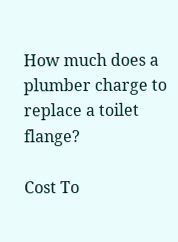How much does a plumber charge to replace a toilet flange?

Cost To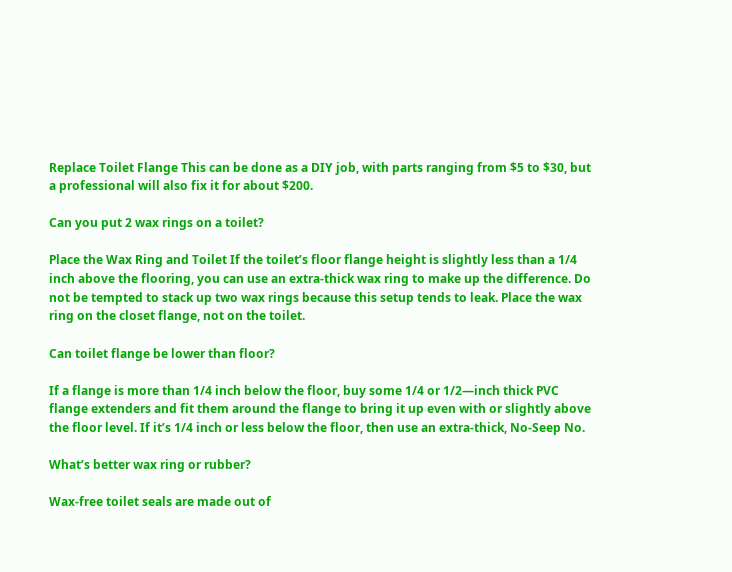Replace Toilet Flange This can be done as a DIY job, with parts ranging from $5 to $30, but a professional will also fix it for about $200.

Can you put 2 wax rings on a toilet?

Place the Wax Ring and Toilet If the toilet’s floor flange height is slightly less than a 1/4 inch above the flooring, you can use an extra-thick wax ring to make up the difference. Do not be tempted to stack up two wax rings because this setup tends to leak. Place the wax ring on the closet flange, not on the toilet.

Can toilet flange be lower than floor?

If a flange is more than 1/4 inch below the floor, buy some 1/4 or 1/2—inch thick PVC flange extenders and fit them around the flange to bring it up even with or slightly above the floor level. If it’s 1/4 inch or less below the floor, then use an extra-thick, No-Seep No.

What’s better wax ring or rubber?

Wax-free toilet seals are made out of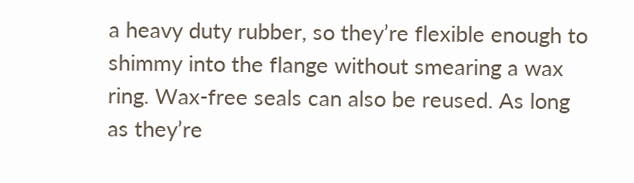a heavy duty rubber, so they’re flexible enough to shimmy into the flange without smearing a wax ring. Wax-free seals can also be reused. As long as they’re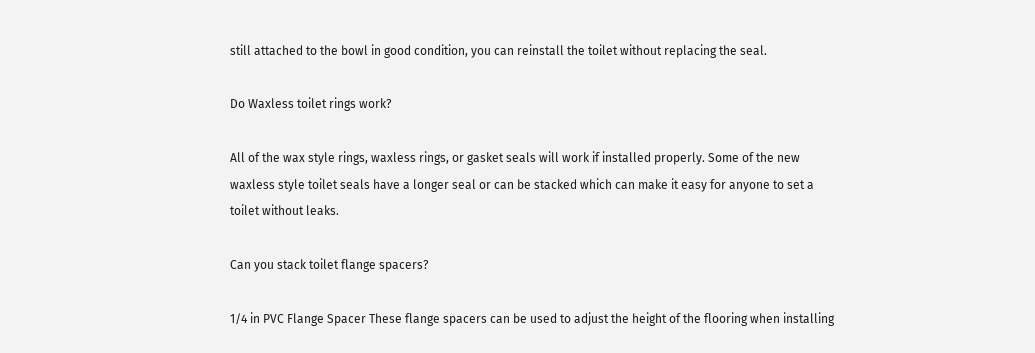still attached to the bowl in good condition, you can reinstall the toilet without replacing the seal.

Do Waxless toilet rings work?

All of the wax style rings, waxless rings, or gasket seals will work if installed properly. Some of the new waxless style toilet seals have a longer seal or can be stacked which can make it easy for anyone to set a toilet without leaks.

Can you stack toilet flange spacers?

1/4 in PVC Flange Spacer These flange spacers can be used to adjust the height of the flooring when installing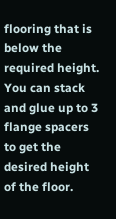flooring that is below the required height. You can stack and glue up to 3 flange spacers to get the desired height of the floor.